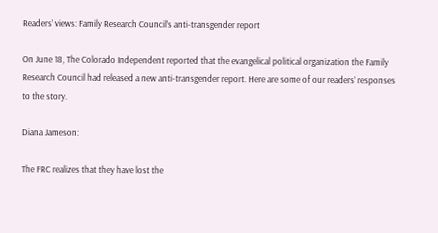Readers’ views: Family Research Council’s anti-transgender report

On June 18, The Colorado Independent reported that the evangelical political organization the Family Research Council had released a new anti-transgender report. Here are some of our readers’ responses to the story.

Diana Jameson:

The FRC realizes that they have lost the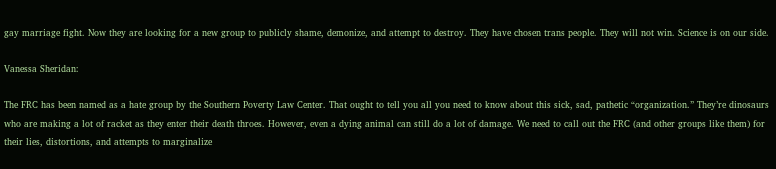gay marriage fight. Now they are looking for a new group to publicly shame, demonize, and attempt to destroy. They have chosen trans people. They will not win. Science is on our side.

Vanessa Sheridan:

The FRC has been named as a hate group by the Southern Poverty Law Center. That ought to tell you all you need to know about this sick, sad, pathetic “organization.” They’re dinosaurs who are making a lot of racket as they enter their death throes. However, even a dying animal can still do a lot of damage. We need to call out the FRC (and other groups like them) for their lies, distortions, and attempts to marginalize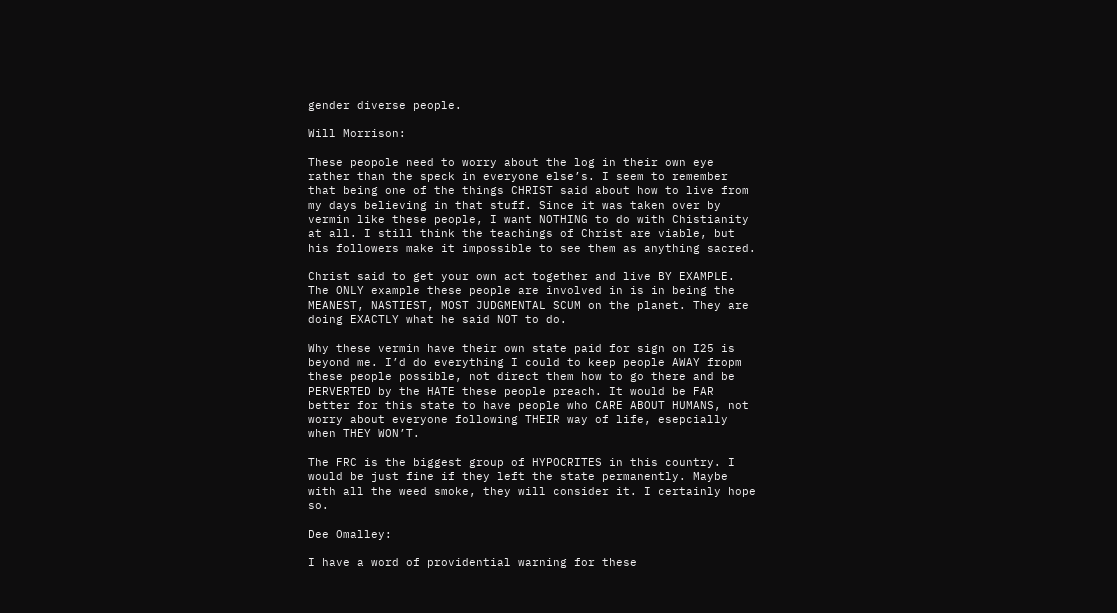gender diverse people.

Will Morrison:

These peopole need to worry about the log in their own eye rather than the speck in everyone else’s. I seem to remember that being one of the things CHRIST said about how to live from my days believing in that stuff. Since it was taken over by vermin like these people, I want NOTHING to do with Chistianity at all. I still think the teachings of Christ are viable, but his followers make it impossible to see them as anything sacred.

Christ said to get your own act together and live BY EXAMPLE. The ONLY example these people are involved in is in being the MEANEST, NASTIEST, MOST JUDGMENTAL SCUM on the planet. They are doing EXACTLY what he said NOT to do.

Why these vermin have their own state paid for sign on I25 is beyond me. I’d do everything I could to keep people AWAY fropm these people possible, not direct them how to go there and be PERVERTED by the HATE these people preach. It would be FAR better for this state to have people who CARE ABOUT HUMANS, not worry about everyone following THEIR way of life, esepcially when THEY WON’T.

The FRC is the biggest group of HYPOCRITES in this country. I would be just fine if they left the state permanently. Maybe with all the weed smoke, they will consider it. I certainly hope so.

Dee Omalley:

I have a word of providential warning for these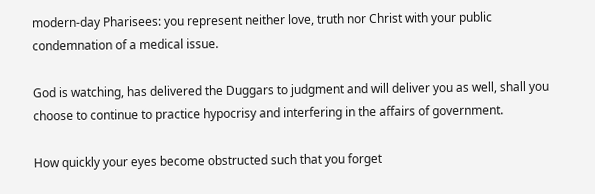modern-day Pharisees: you represent neither love, truth nor Christ with your public condemnation of a medical issue.

God is watching, has delivered the Duggars to judgment and will deliver you as well, shall you choose to continue to practice hypocrisy and interfering in the affairs of government.

How quickly your eyes become obstructed such that you forget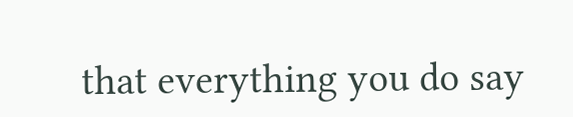that everything you do say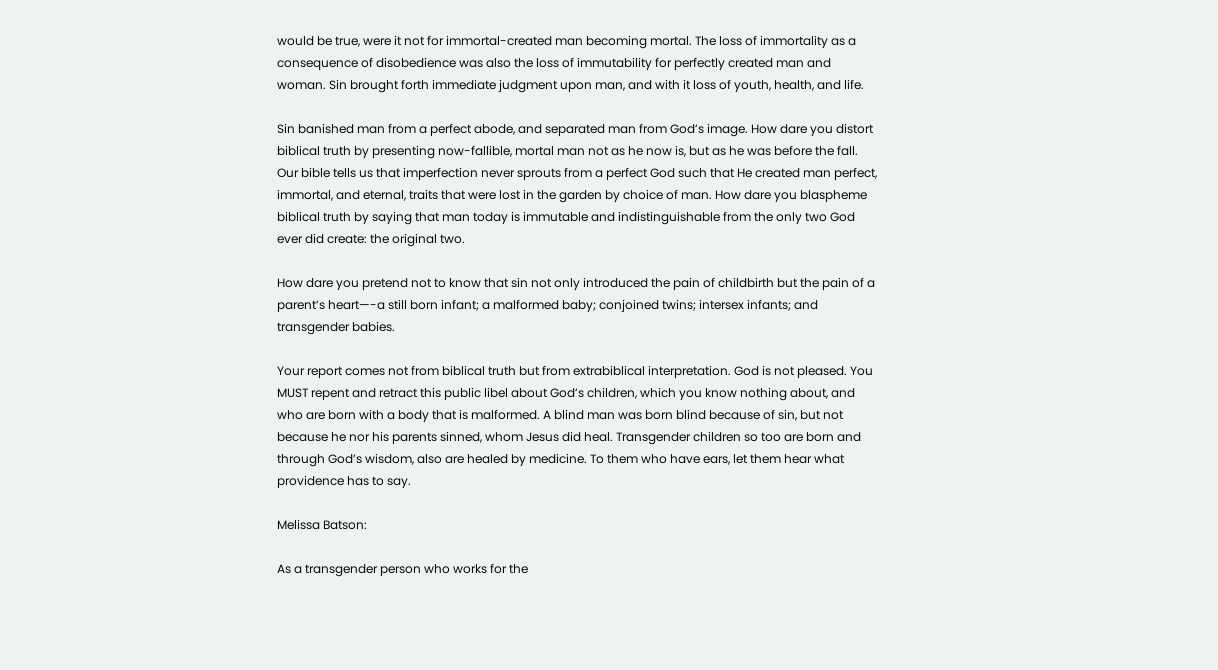would be true, were it not for immortal-created man becoming mortal. The loss of immortality as a consequence of disobedience was also the loss of immutability for perfectly created man and woman. Sin brought forth immediate judgment upon man, and with it loss of youth, health, and life.

Sin banished man from a perfect abode, and separated man from God’s image. How dare you distort biblical truth by presenting now-fallible, mortal man not as he now is, but as he was before the fall. Our bible tells us that imperfection never sprouts from a perfect God such that He created man perfect, immortal, and eternal, traits that were lost in the garden by choice of man. How dare you blaspheme biblical truth by saying that man today is immutable and indistinguishable from the only two God ever did create: the original two.

How dare you pretend not to know that sin not only introduced the pain of childbirth but the pain of a parent’s heart—-a still born infant; a malformed baby; conjoined twins; intersex infants; and transgender babies.

Your report comes not from biblical truth but from extrabiblical interpretation. God is not pleased. You MUST repent and retract this public libel about God’s children, which you know nothing about, and who are born with a body that is malformed. A blind man was born blind because of sin, but not because he nor his parents sinned, whom Jesus did heal. Transgender children so too are born and through God’s wisdom, also are healed by medicine. To them who have ears, let them hear what providence has to say.

Melissa Batson:

As a transgender person who works for the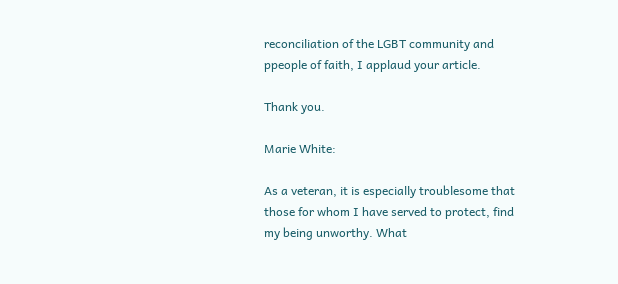reconciliation of the LGBT community and ppeople of faith, I applaud your article.

Thank you.

Marie White:

As a veteran, it is especially troublesome that those for whom I have served to protect, find my being unworthy. What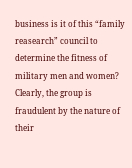business is it of this “family reasearch” council to determine the fitness of military men and women? Clearly, the group is fraudulent by the nature of their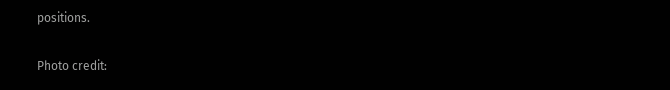positions.

Photo credit: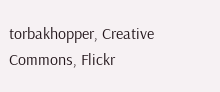torbakhopper, Creative Commons, Flickr